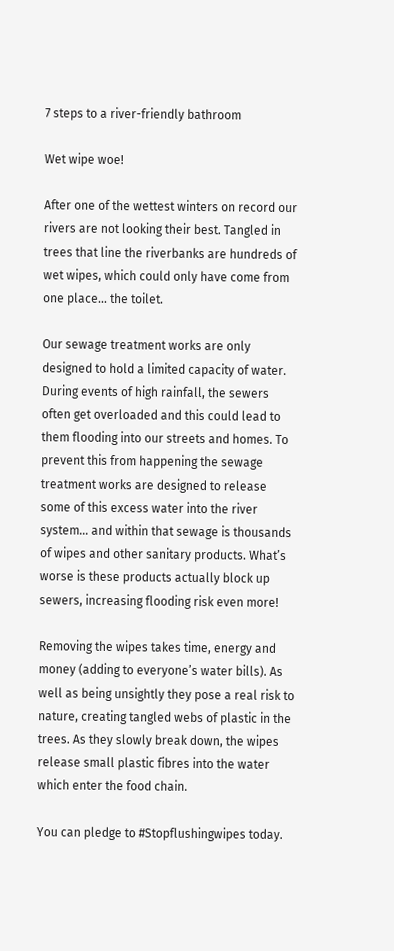7 steps to a river-friendly bathroom

Wet wipe woe!

After one of the wettest winters on record our rivers are not looking their best. Tangled in trees that line the riverbanks are hundreds of wet wipes, which could only have come from one place… the toilet.

Our sewage treatment works are only designed to hold a limited capacity of water. During events of high rainfall, the sewers often get overloaded and this could lead to them flooding into our streets and homes. To prevent this from happening the sewage treatment works are designed to release some of this excess water into the river system… and within that sewage is thousands of wipes and other sanitary products. What’s worse is these products actually block up sewers, increasing flooding risk even more!

Removing the wipes takes time, energy and money (adding to everyone’s water bills). As well as being unsightly they pose a real risk to nature, creating tangled webs of plastic in the trees. As they slowly break down, the wipes release small plastic fibres into the water which enter the food chain.

You can pledge to #Stopflushingwipes today.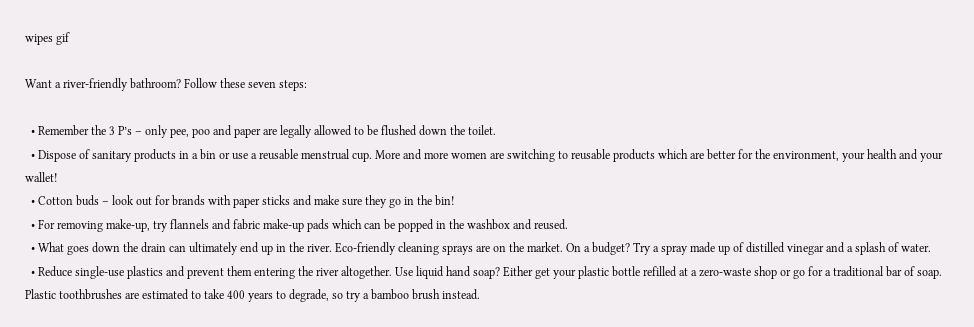wipes gif

Want a river-friendly bathroom? Follow these seven steps:

  • Remember the 3 P’s – only pee, poo and paper are legally allowed to be flushed down the toilet.
  • Dispose of sanitary products in a bin or use a reusable menstrual cup. More and more women are switching to reusable products which are better for the environment, your health and your wallet!
  • Cotton buds – look out for brands with paper sticks and make sure they go in the bin!
  • For removing make-up, try flannels and fabric make-up pads which can be popped in the washbox and reused.
  • What goes down the drain can ultimately end up in the river. Eco-friendly cleaning sprays are on the market. On a budget? Try a spray made up of distilled vinegar and a splash of water.
  • Reduce single-use plastics and prevent them entering the river altogether. Use liquid hand soap? Either get your plastic bottle refilled at a zero-waste shop or go for a traditional bar of soap. Plastic toothbrushes are estimated to take 400 years to degrade, so try a bamboo brush instead.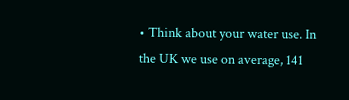• Think about your water use. In the UK we use on average, 141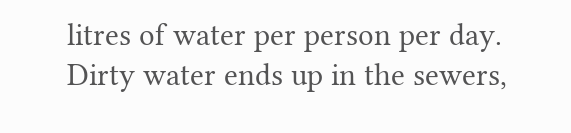litres of water per person per day. Dirty water ends up in the sewers,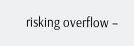risking overflow –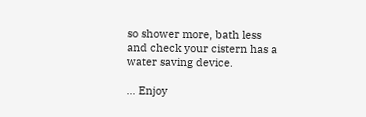so shower more, bath less and check your cistern has a water saving device.

… Enjoy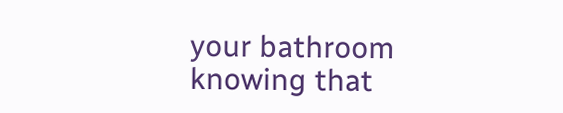your bathroom knowing that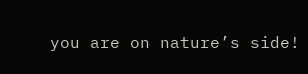you are on nature’s side!